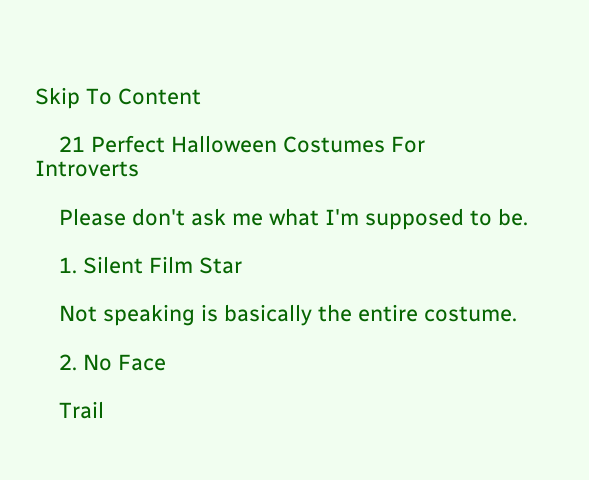Skip To Content

    21 Perfect Halloween Costumes For Introverts

    Please don't ask me what I'm supposed to be.

    1. Silent Film Star

    Not speaking is basically the entire costume.

    2. No Face

    Trail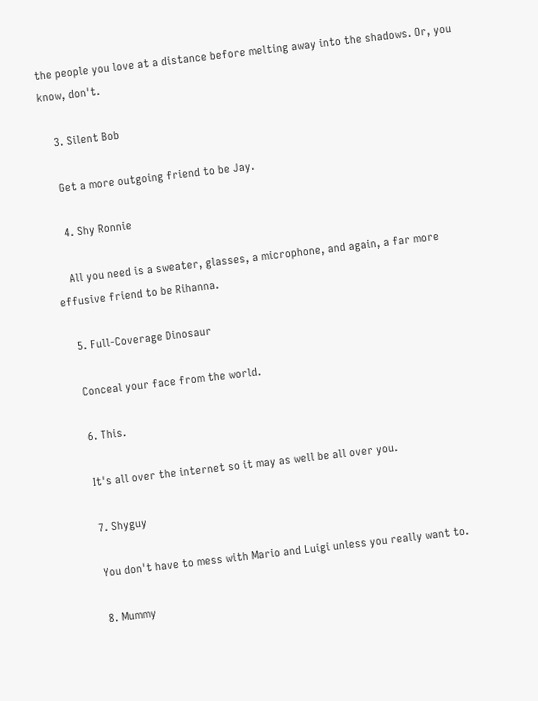the people you love at a distance before melting away into the shadows. Or, you know, don't.

    3. Silent Bob

    Get a more outgoing friend to be Jay.

    4. Shy Ronnie

    All you need is a sweater, glasses, a microphone, and again, a far more effusive friend to be Rihanna.

    5. Full-Coverage Dinosaur

    Conceal your face from the world.

    6. This.

    It's all over the internet so it may as well be all over you.

    7. Shyguy

    You don't have to mess with Mario and Luigi unless you really want to.

    8. Mummy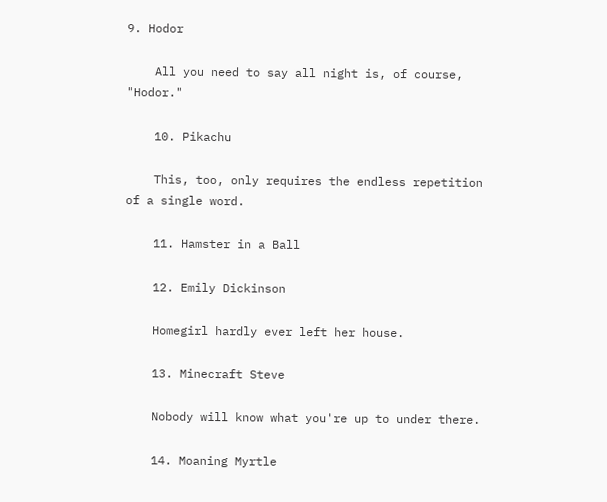9. Hodor

    All you need to say all night is, of course, "Hodor."

    10. Pikachu

    This, too, only requires the endless repetition of a single word.

    11. Hamster in a Ball

    12. Emily Dickinson

    Homegirl hardly ever left her house.

    13. Minecraft Steve

    Nobody will know what you're up to under there.

    14. Moaning Myrtle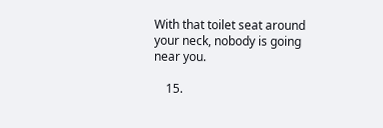With that toilet seat around your neck, nobody is going near you.

    15.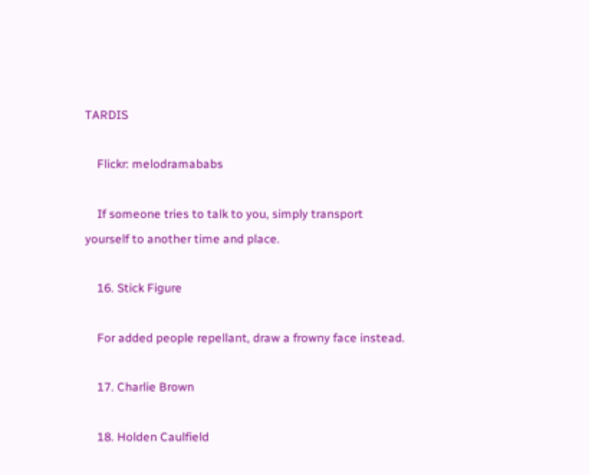TARDIS

    Flickr: melodramababs

    If someone tries to talk to you, simply transport yourself to another time and place.

    16. Stick Figure

    For added people repellant, draw a frowny face instead.

    17. Charlie Brown

    18. Holden Caulfield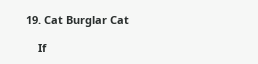19. Cat Burglar Cat

    If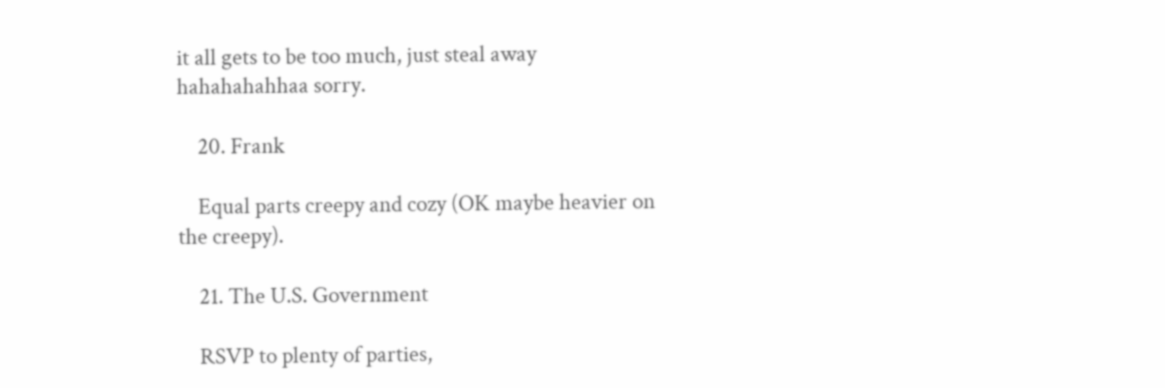it all gets to be too much, just steal away hahahahahhaa sorry.

    20. Frank

    Equal parts creepy and cozy (OK maybe heavier on the creepy).

    21. The U.S. Government

    RSVP to plenty of parties,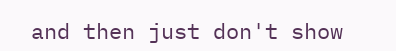and then just don't show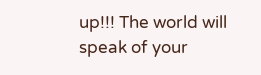up!!! The world will speak of your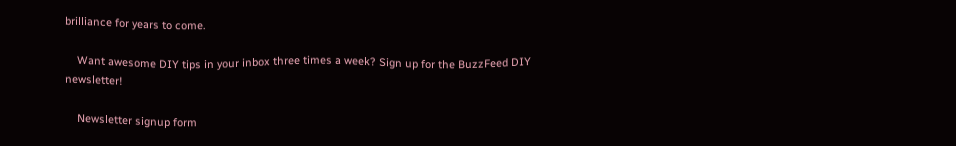brilliance for years to come.

    Want awesome DIY tips in your inbox three times a week? Sign up for the BuzzFeed DIY newsletter!

    Newsletter signup form